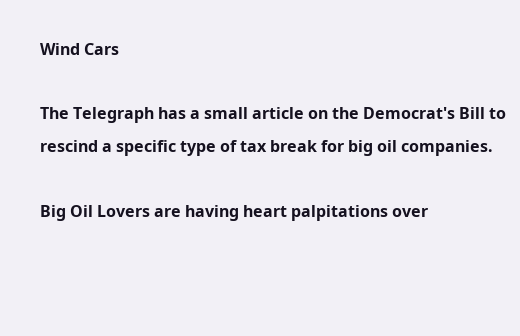Wind Cars

The Telegraph has a small article on the Democrat's Bill to rescind a specific type of tax break for big oil companies.

Big Oil Lovers are having heart palpitations over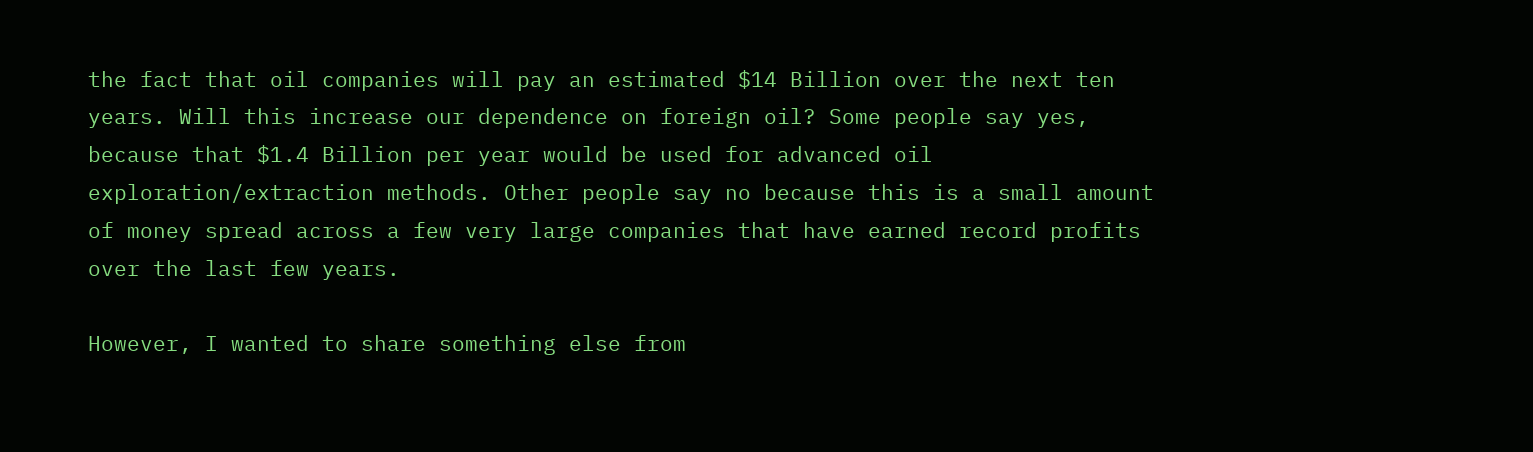the fact that oil companies will pay an estimated $14 Billion over the next ten years. Will this increase our dependence on foreign oil? Some people say yes, because that $1.4 Billion per year would be used for advanced oil exploration/extraction methods. Other people say no because this is a small amount of money spread across a few very large companies that have earned record profits over the last few years.

However, I wanted to share something else from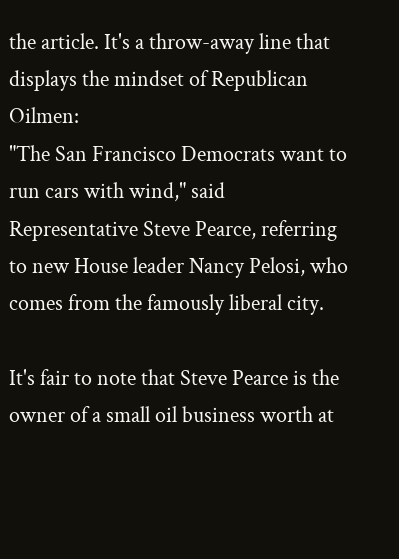the article. It's a throw-away line that displays the mindset of Republican Oilmen:
"The San Francisco Democrats want to run cars with wind," said Representative Steve Pearce, referring to new House leader Nancy Pelosi, who comes from the famously liberal city.

It's fair to note that Steve Pearce is the owner of a small oil business worth at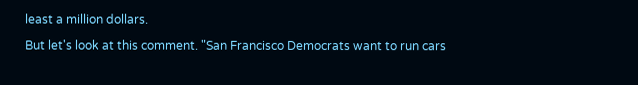least a million dollars.

But let's look at this comment. "San Francisco Democrats want to run cars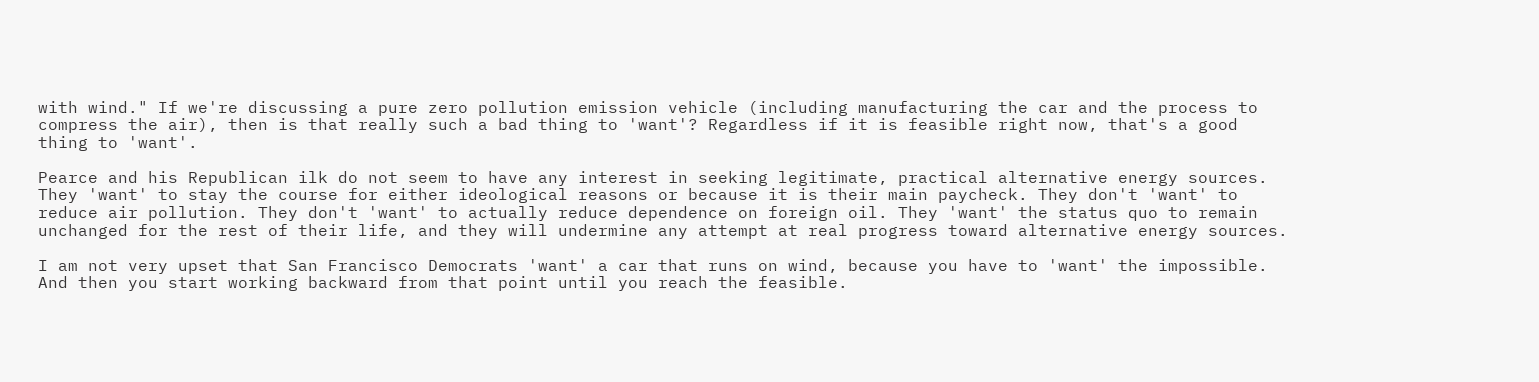with wind." If we're discussing a pure zero pollution emission vehicle (including manufacturing the car and the process to compress the air), then is that really such a bad thing to 'want'? Regardless if it is feasible right now, that's a good thing to 'want'.

Pearce and his Republican ilk do not seem to have any interest in seeking legitimate, practical alternative energy sources. They 'want' to stay the course for either ideological reasons or because it is their main paycheck. They don't 'want' to reduce air pollution. They don't 'want' to actually reduce dependence on foreign oil. They 'want' the status quo to remain unchanged for the rest of their life, and they will undermine any attempt at real progress toward alternative energy sources.

I am not very upset that San Francisco Democrats 'want' a car that runs on wind, because you have to 'want' the impossible. And then you start working backward from that point until you reach the feasible.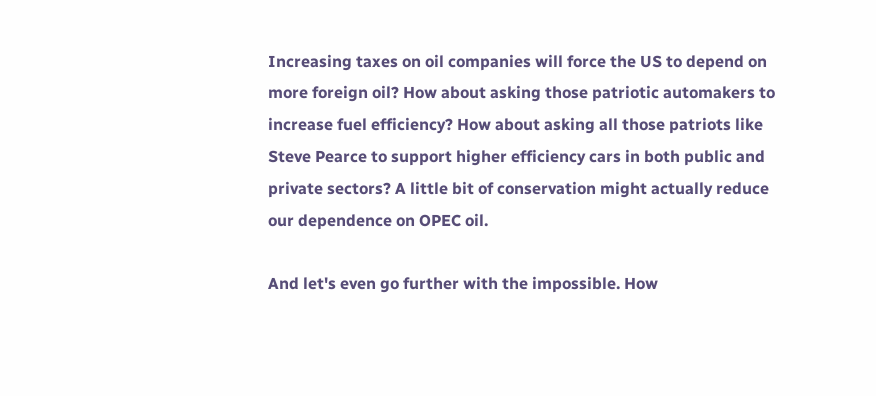Increasing taxes on oil companies will force the US to depend on more foreign oil? How about asking those patriotic automakers to increase fuel efficiency? How about asking all those patriots like Steve Pearce to support higher efficiency cars in both public and private sectors? A little bit of conservation might actually reduce our dependence on OPEC oil.

And let's even go further with the impossible. How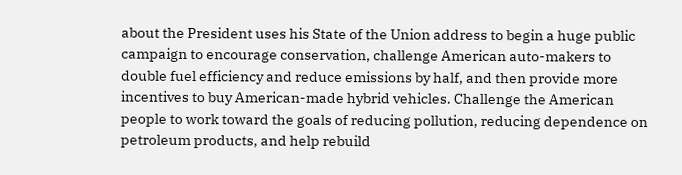about the President uses his State of the Union address to begin a huge public campaign to encourage conservation, challenge American auto-makers to double fuel efficiency and reduce emissions by half, and then provide more incentives to buy American-made hybrid vehicles. Challenge the American people to work toward the goals of reducing pollution, reducing dependence on petroleum products, and help rebuild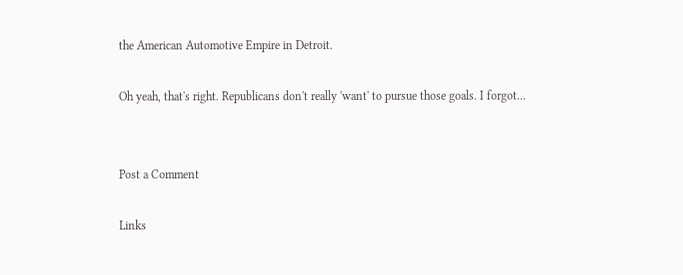the American Automotive Empire in Detroit.

Oh yeah, that's right. Republicans don't really 'want' to pursue those goals. I forgot...


Post a Comment

Links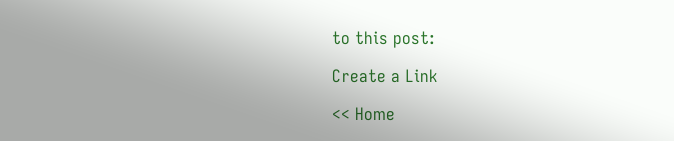to this post:

Create a Link

<< Home